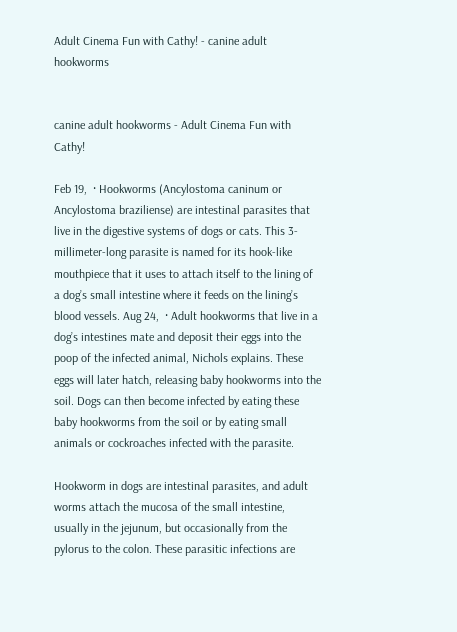Adult Cinema Fun with Cathy! - canine adult hookworms


canine adult hookworms - Adult Cinema Fun with Cathy!

Feb 19,  · Hookworms (Ancylostoma caninum or Ancylostoma braziliense) are intestinal parasites that live in the digestive systems of dogs or cats. This 3-millimeter-long parasite is named for its hook-like mouthpiece that it uses to attach itself to the lining of a dog’s small intestine where it feeds on the lining’s blood vessels. Aug 24,  · Adult hookworms that live in a dog’s intestines mate and deposit their eggs into the poop of the infected animal, Nichols explains. These eggs will later hatch, releasing baby hookworms into the soil. Dogs can then become infected by eating these baby hookworms from the soil or by eating small animals or cockroaches infected with the parasite.

Hookworm in dogs are intestinal parasites, and adult worms attach the mucosa of the small intestine, usually in the jejunum, but occasionally from the pylorus to the colon. These parasitic infections are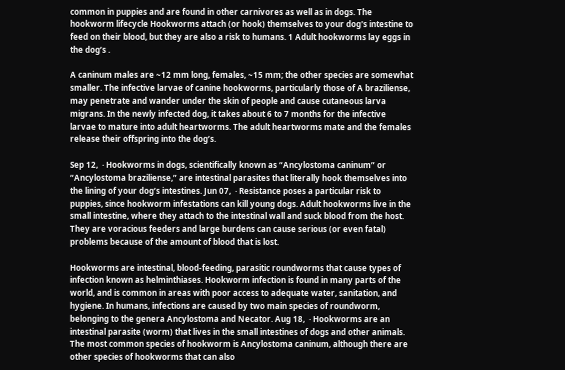common in puppies and are found in other carnivores as well as in dogs. The hookworm lifecycle Hookworms attach (or hook) themselves to your dog's intestine to feed on their blood, but they are also a risk to humans. 1 Adult hookworms lay eggs in the dog’s .

A caninum males are ~12 mm long, females, ~15 mm; the other species are somewhat smaller. The infective larvae of canine hookworms, particularly those of A braziliense, may penetrate and wander under the skin of people and cause cutaneous larva migrans. In the newly infected dog, it takes about 6 to 7 months for the infective larvae to mature into adult heartworms. The adult heartworms mate and the females release their offspring into the dog’s.

Sep 12,  · Hookworms in dogs, scientifically known as “Ancylostoma caninum” or “Ancylostoma braziliense,” are intestinal parasites that literally hook themselves into the lining of your dog’s intestines. Jun 07,  · Resistance poses a particular risk to puppies, since hookworm infestations can kill young dogs. Adult hookworms live in the small intestine, where they attach to the intestinal wall and suck blood from the host. They are voracious feeders and large burdens can cause serious (or even fatal) problems because of the amount of blood that is lost.

Hookworms are intestinal, blood-feeding, parasitic roundworms that cause types of infection known as helminthiases. Hookworm infection is found in many parts of the world, and is common in areas with poor access to adequate water, sanitation, and hygiene. In humans, infections are caused by two main species of roundworm, belonging to the genera Ancylostoma and Necator. Aug 18,  · Hookworms are an intestinal parasite (worm) that lives in the small intestines of dogs and other animals. The most common species of hookworm is Ancylostoma caninum, although there are other species of hookworms that can also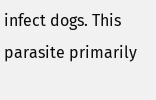infect dogs. This parasite primarily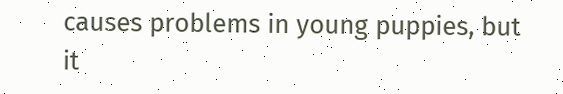causes problems in young puppies, but it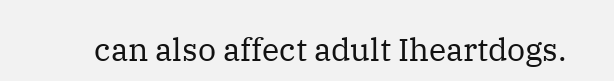can also affect adult Iheartdogs.